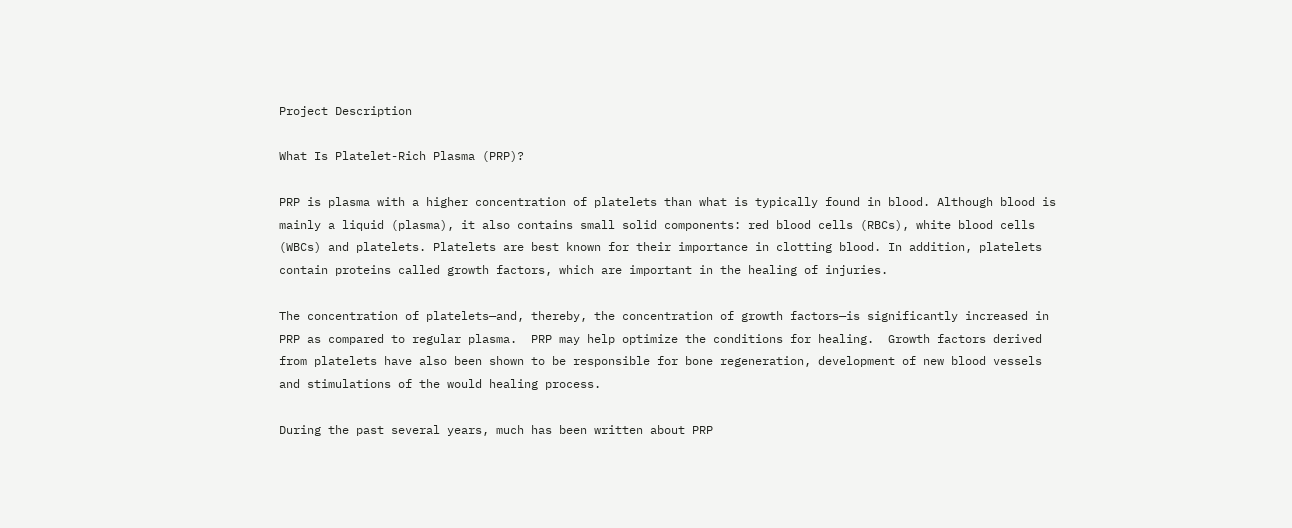Project Description

What Is Platelet-Rich Plasma (PRP)?

PRP is plasma with a higher concentration of platelets than what is typically found in blood. Although blood is mainly a liquid (plasma), it also contains small solid components: red blood cells (RBCs), white blood cells (WBCs) and platelets. Platelets are best known for their importance in clotting blood. In addition, platelets contain proteins called growth factors, which are important in the healing of injuries.

The concentration of platelets—and, thereby, the concentration of growth factors—is significantly increased in PRP as compared to regular plasma.  PRP may help optimize the conditions for healing.  Growth factors derived from platelets have also been shown to be responsible for bone regeneration, development of new blood vessels and stimulations of the would healing process.

During the past several years, much has been written about PRP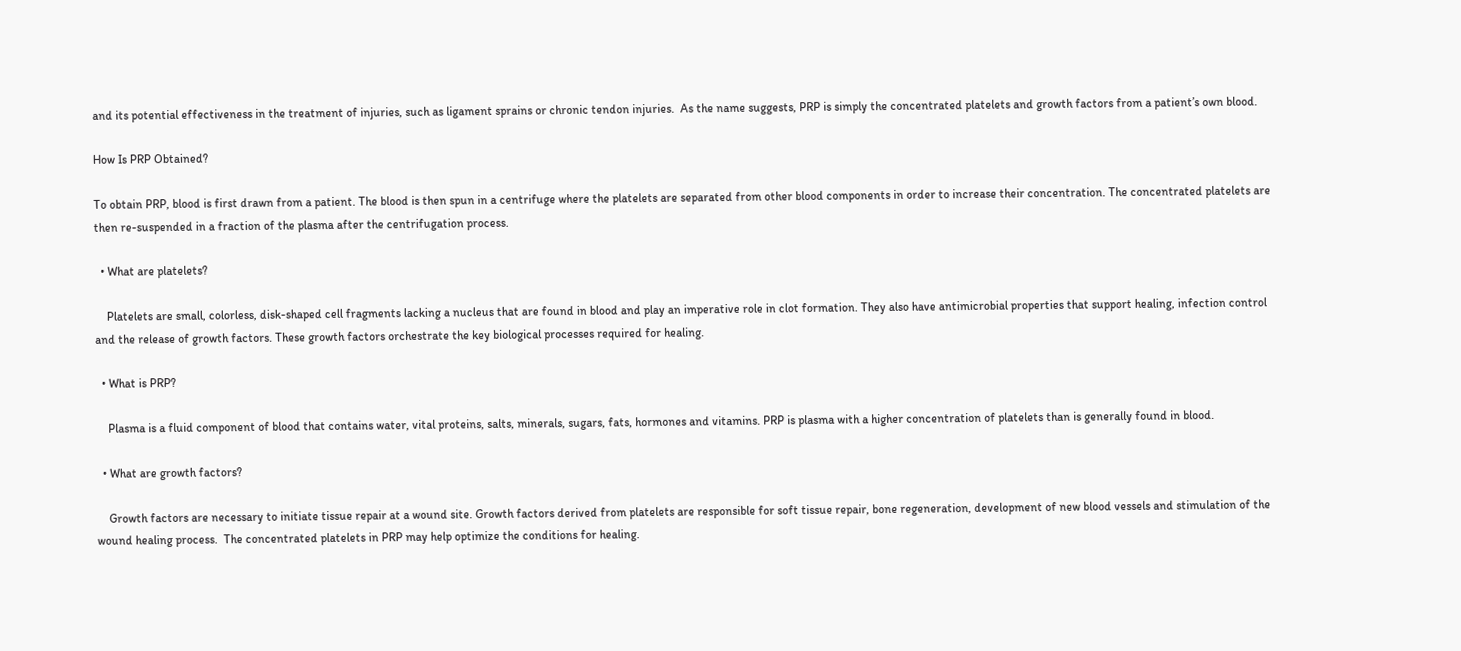and its potential effectiveness in the treatment of injuries, such as ligament sprains or chronic tendon injuries.  As the name suggests, PRP is simply the concentrated platelets and growth factors from a patient’s own blood.

How Is PRP Obtained?

To obtain PRP, blood is first drawn from a patient. The blood is then spun in a centrifuge where the platelets are separated from other blood components in order to increase their concentration. The concentrated platelets are then re-suspended in a fraction of the plasma after the centrifugation process.

  • What are platelets?

    Platelets are small, colorless, disk-shaped cell fragments lacking a nucleus that are found in blood and play an imperative role in clot formation. They also have antimicrobial properties that support healing, infection control and the release of growth factors. These growth factors orchestrate the key biological processes required for healing.

  • What is PRP?

    Plasma is a fluid component of blood that contains water, vital proteins, salts, minerals, sugars, fats, hormones and vitamins. PRP is plasma with a higher concentration of platelets than is generally found in blood.

  • What are growth factors?

    Growth factors are necessary to initiate tissue repair at a wound site. Growth factors derived from platelets are responsible for soft tissue repair, bone regeneration, development of new blood vessels and stimulation of the wound healing process.  The concentrated platelets in PRP may help optimize the conditions for healing.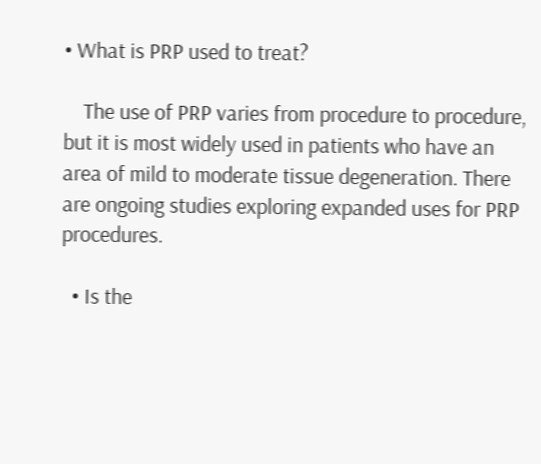• What is PRP used to treat?

    The use of PRP varies from procedure to procedure, but it is most widely used in patients who have an area of mild to moderate tissue degeneration. There are ongoing studies exploring expanded uses for PRP procedures.

  • Is the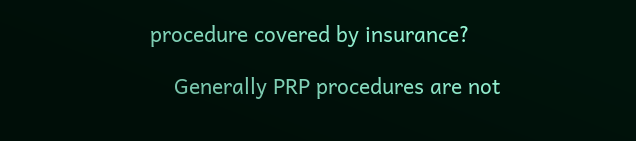procedure covered by insurance?

    Generally PRP procedures are not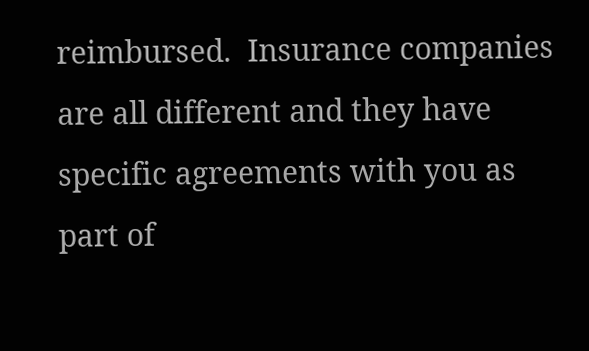reimbursed.  Insurance companies are all different and they have specific agreements with you as part of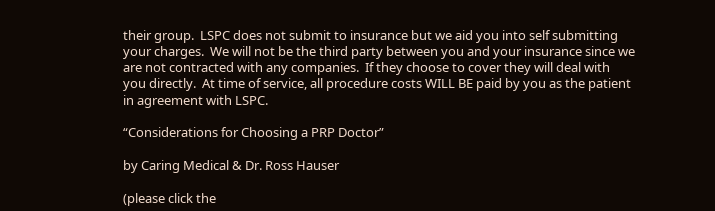their group.  LSPC does not submit to insurance but we aid you into self submitting your charges.  We will not be the third party between you and your insurance since we are not contracted with any companies.  If they choose to cover they will deal with you directly.  At time of service, all procedure costs WILL BE paid by you as the patient in agreement with LSPC.

“Considerations for Choosing a PRP Doctor”

by Caring Medical & Dr. Ross Hauser

(please click the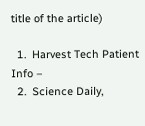title of the article)

  1.  Harvest Tech Patient Info –
  2.  Science Daily,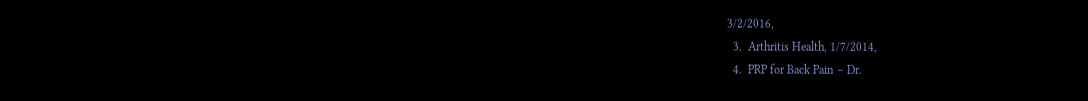3/2/2016,
  3.  Arthritis Health, 1/7/2014,
  4.  PRP for Back Pain – Dr.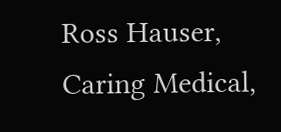Ross Hauser, Caring Medical,